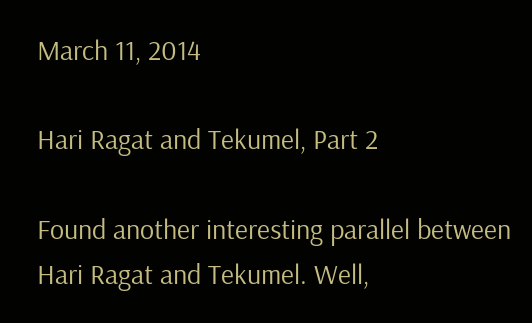March 11, 2014

Hari Ragat and Tekumel, Part 2

Found another interesting parallel between Hari Ragat and Tekumel. Well,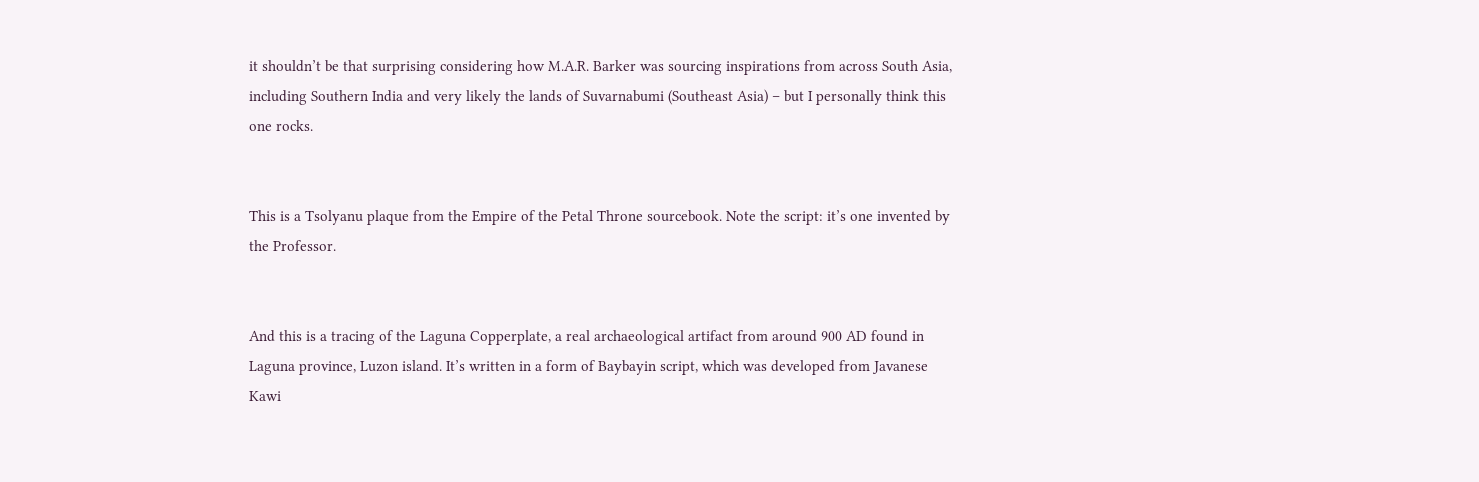it shouldn’t be that surprising considering how M.A.R. Barker was sourcing inspirations from across South Asia, including Southern India and very likely the lands of Suvarnabumi (Southeast Asia) – but I personally think this one rocks.


This is a Tsolyanu plaque from the Empire of the Petal Throne sourcebook. Note the script: it’s one invented by the Professor.


And this is a tracing of the Laguna Copperplate, a real archaeological artifact from around 900 AD found in Laguna province, Luzon island. It’s written in a form of Baybayin script, which was developed from Javanese Kawi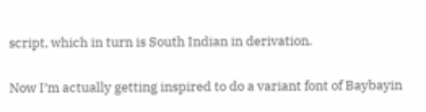script, which in turn is South Indian in derivation.

Now I’m actually getting inspired to do a variant font of Baybayin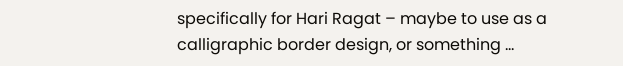specifically for Hari Ragat – maybe to use as a calligraphic border design, or something …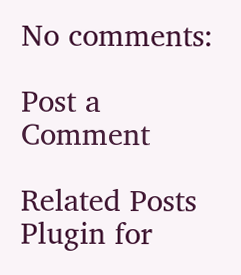No comments:

Post a Comment

Related Posts Plugin for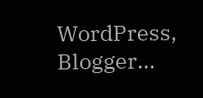WordPress, Blogger...